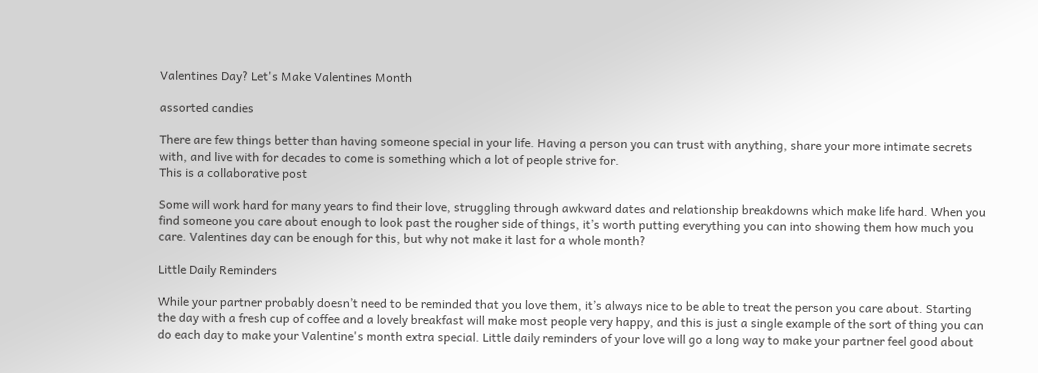Valentines Day? Let's Make Valentines Month

assorted candies

There are few things better than having someone special in your life. Having a person you can trust with anything, share your more intimate secrets with, and live with for decades to come is something which a lot of people strive for.
This is a collaborative post

Some will work hard for many years to find their love, struggling through awkward dates and relationship breakdowns which make life hard. When you find someone you care about enough to look past the rougher side of things, it’s worth putting everything you can into showing them how much you care. Valentines day can be enough for this, but why not make it last for a whole month?

Little Daily Reminders

While your partner probably doesn’t need to be reminded that you love them, it’s always nice to be able to treat the person you care about. Starting the day with a fresh cup of coffee and a lovely breakfast will make most people very happy, and this is just a single example of the sort of thing you can do each day to make your Valentine's month extra special. Little daily reminders of your love will go a long way to make your partner feel good about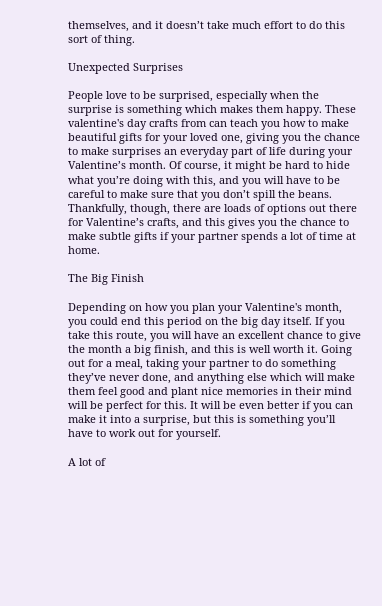themselves, and it doesn’t take much effort to do this sort of thing.

Unexpected Surprises

People love to be surprised, especially when the surprise is something which makes them happy. These valentine's day crafts from can teach you how to make beautiful gifts for your loved one, giving you the chance to make surprises an everyday part of life during your Valentine’s month. Of course, it might be hard to hide what you’re doing with this, and you will have to be careful to make sure that you don’t spill the beans. Thankfully, though, there are loads of options out there for Valentine’s crafts, and this gives you the chance to make subtle gifts if your partner spends a lot of time at home.

The Big Finish

Depending on how you plan your Valentine's month, you could end this period on the big day itself. If you take this route, you will have an excellent chance to give the month a big finish, and this is well worth it. Going out for a meal, taking your partner to do something they’ve never done, and anything else which will make them feel good and plant nice memories in their mind will be perfect for this. It will be even better if you can make it into a surprise, but this is something you’ll have to work out for yourself.

A lot of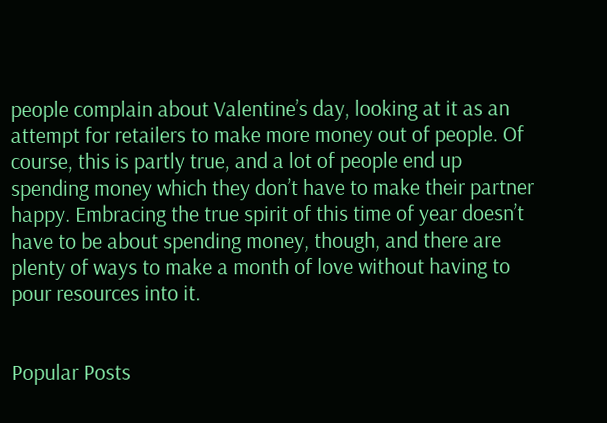people complain about Valentine’s day, looking at it as an attempt for retailers to make more money out of people. Of course, this is partly true, and a lot of people end up spending money which they don’t have to make their partner happy. Embracing the true spirit of this time of year doesn’t have to be about spending money, though, and there are plenty of ways to make a month of love without having to pour resources into it.


Popular Posts